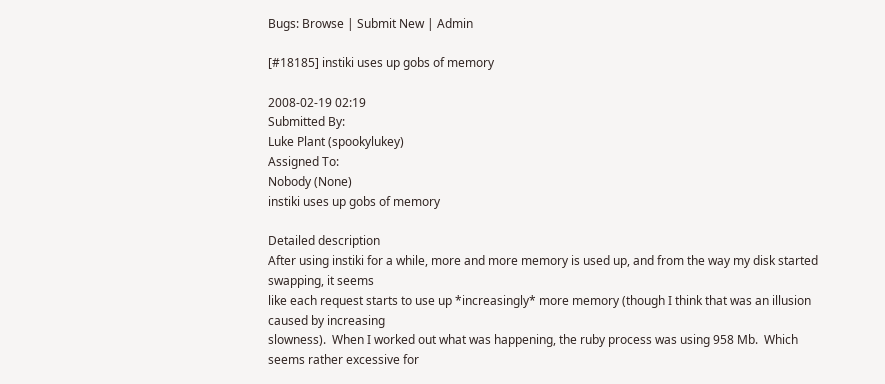Bugs: Browse | Submit New | Admin

[#18185] instiki uses up gobs of memory

2008-02-19 02:19
Submitted By:
Luke Plant (spookylukey)
Assigned To:
Nobody (None)
instiki uses up gobs of memory

Detailed description
After using instiki for a while, more and more memory is used up, and from the way my disk started swapping, it seems
like each request starts to use up *increasingly* more memory (though I think that was an illusion caused by increasing
slowness).  When I worked out what was happening, the ruby process was using 958 Mb.  Which seems rather excessive for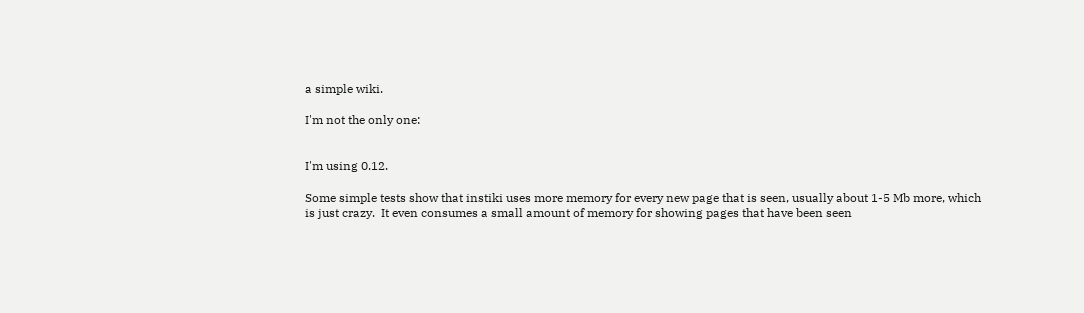a simple wiki.

I'm not the only one:


I'm using 0.12.

Some simple tests show that instiki uses more memory for every new page that is seen, usually about 1-5 Mb more, which
is just crazy.  It even consumes a small amount of memory for showing pages that have been seen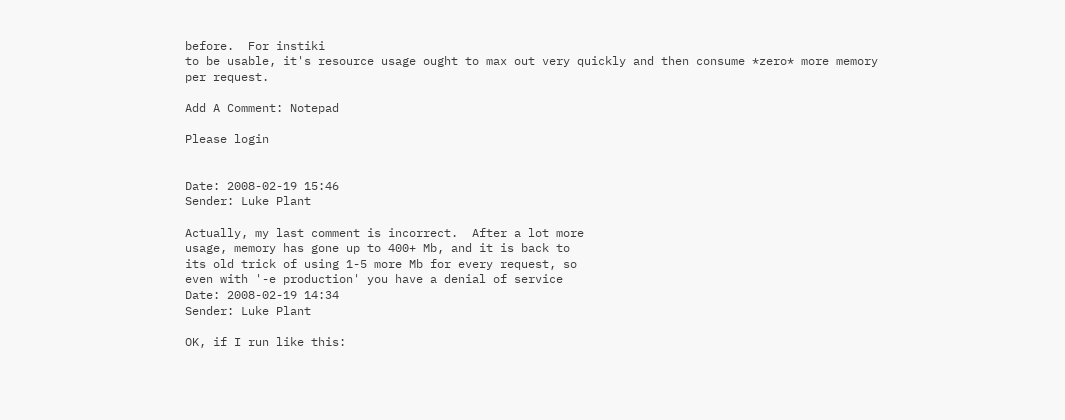before.  For instiki
to be usable, it's resource usage ought to max out very quickly and then consume *zero* more memory per request.

Add A Comment: Notepad

Please login


Date: 2008-02-19 15:46
Sender: Luke Plant

Actually, my last comment is incorrect.  After a lot more
usage, memory has gone up to 400+ Mb, and it is back to
its old trick of using 1-5 more Mb for every request, so
even with '-e production' you have a denial of service
Date: 2008-02-19 14:34
Sender: Luke Plant

OK, if I run like this: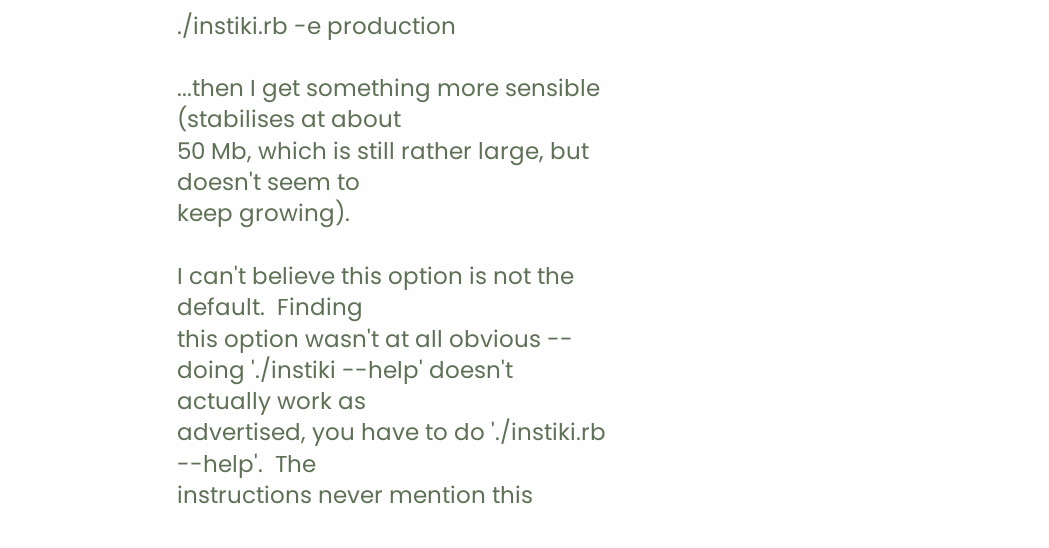./instiki.rb -e production

...then I get something more sensible (stabilises at about
50 Mb, which is still rather large, but doesn't seem to
keep growing).

I can't believe this option is not the default.  Finding
this option wasn't at all obvious --
doing './instiki --help' doesn't actually work as
advertised, you have to do './instiki.rb --help'.  The
instructions never mention this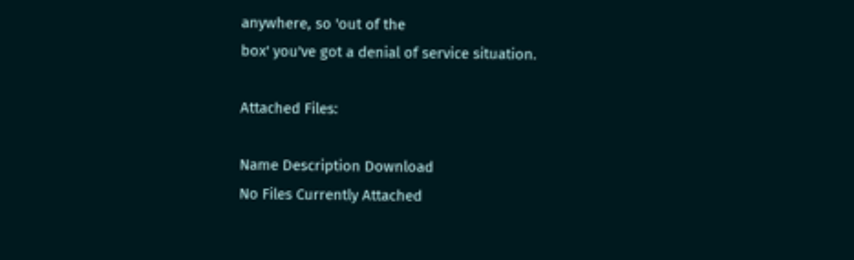anywhere, so 'out of the
box' you've got a denial of service situation.

Attached Files:

Name Description Download
No Files Currently Attached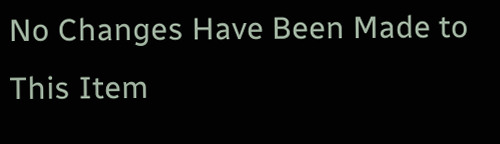No Changes Have Been Made to This Item